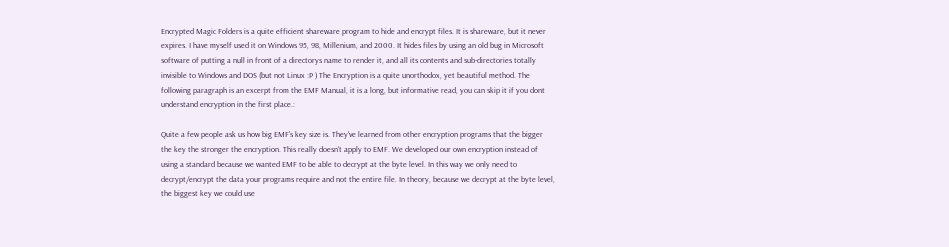Encrypted Magic Folders is a quite efficient shareware program to hide and encrypt files. It is shareware, but it never expires. I have myself used it on Windows 95, 98, Millenium, and 2000. It hides files by using an old bug in Microsoft software of putting a null in front of a directorys name to render it, and all its contents and sub-directories totally invisible to Windows and DOS (but not Linux :P ) The Encryption is a quite unorthodox, yet beautiful method. The following paragraph is an excerpt from the EMF Manual, it is a long, but informative read, you can skip it if you dont understand encryption in the first place.:

Quite a few people ask us how big EMF's key size is. They've learned from other encryption programs that the bigger the key the stronger the encryption. This really doesn't apply to EMF. We developed our own encryption instead of using a standard because we wanted EMF to be able to decrypt at the byte level. In this way we only need to decrypt/encrypt the data your programs require and not the entire file. In theory, because we decrypt at the byte level, the biggest key we could use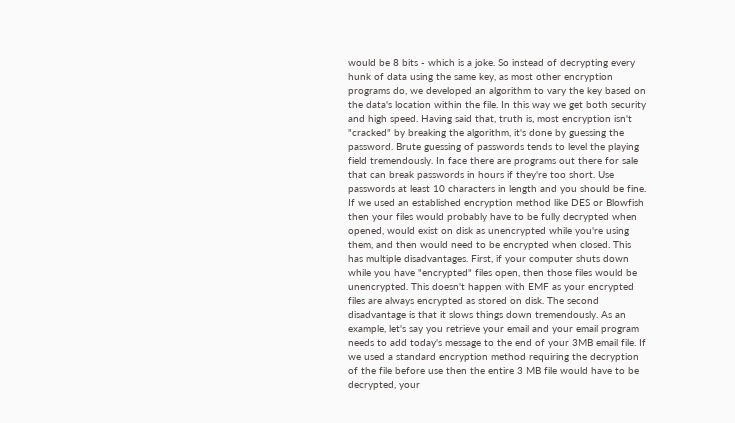would be 8 bits - which is a joke. So instead of decrypting every hunk of data using the same key, as most other encryption programs do, we developed an algorithm to vary the key based on the data's location within the file. In this way we get both security and high speed. Having said that, truth is, most encryption isn't "cracked" by breaking the algorithm, it's done by guessing the password. Brute guessing of passwords tends to level the playing field tremendously. In face there are programs out there for sale that can break passwords in hours if they're too short. Use passwords at least 10 characters in length and you should be fine. If we used an established encryption method like DES or Blowfish then your files would probably have to be fully decrypted when opened, would exist on disk as unencrypted while you're using them, and then would need to be encrypted when closed. This has multiple disadvantages. First, if your computer shuts down while you have "encrypted" files open, then those files would be unencrypted. This doesn't happen with EMF as your encrypted files are always encrypted as stored on disk. The second disadvantage is that it slows things down tremendously. As an example, let's say you retrieve your email and your email program needs to add today's message to the end of your 3MB email file. If we used a standard encryption method requiring the decryption of the file before use then the entire 3 MB file would have to be decrypted, your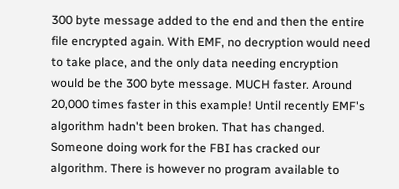300 byte message added to the end and then the entire file encrypted again. With EMF, no decryption would need to take place, and the only data needing encryption would be the 300 byte message. MUCH faster. Around 20,000 times faster in this example! Until recently EMF's algorithm hadn't been broken. That has changed. Someone doing work for the FBI has cracked our algorithm. There is however no program available to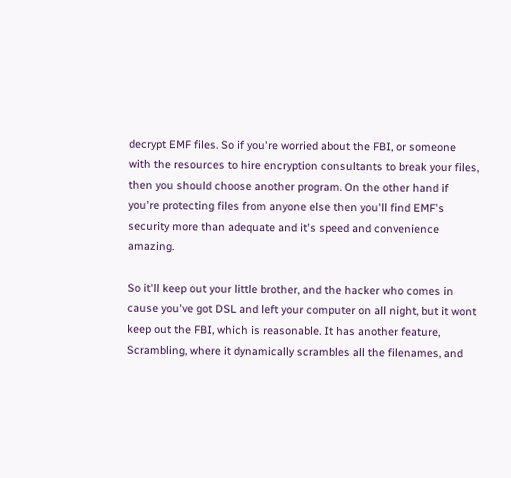decrypt EMF files. So if you're worried about the FBI, or someone with the resources to hire encryption consultants to break your files, then you should choose another program. On the other hand if you're protecting files from anyone else then you'll find EMF's security more than adequate and it's speed and convenience amazing.

So it'll keep out your little brother, and the hacker who comes in cause you've got DSL and left your computer on all night, but it wont keep out the FBI, which is reasonable. It has another feature, Scrambling, where it dynamically scrambles all the filenames, and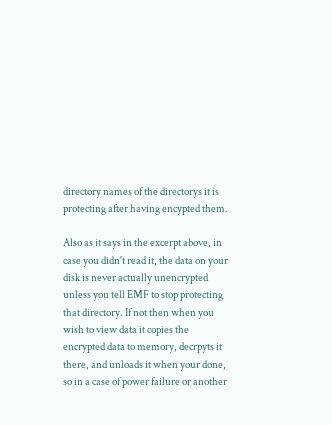directory names of the directorys it is protecting after having encypted them.

Also as it says in the excerpt above, in case you didn't read it, the data on your disk is never actually unencrypted unless you tell EMF to stop protecting that directory. If not then when you wish to view data it copies the encrypted data to memory, decrpyts it there, and unloads it when your done, so in a case of power failure or another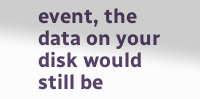event, the data on your disk would still be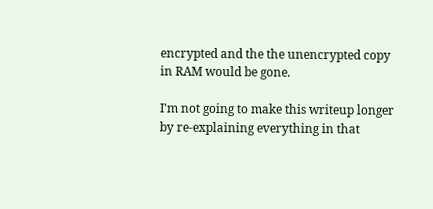encrypted and the the unencrypted copy in RAM would be gone.

I'm not going to make this writeup longer by re-explaining everything in that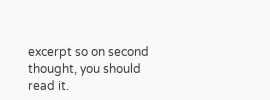excerpt so on second thought, you should read it.